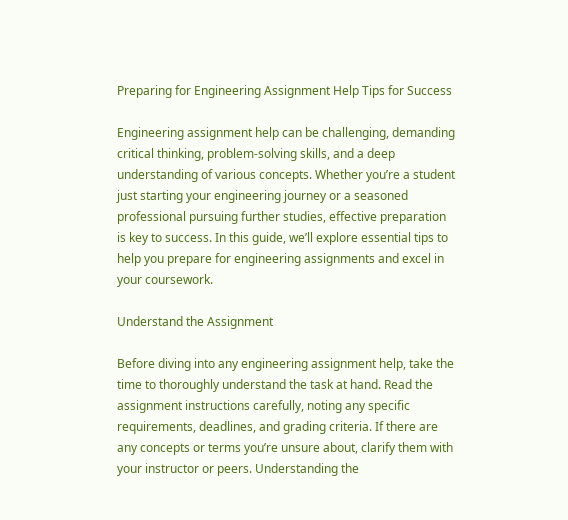Preparing for Engineering Assignment Help Tips for Success

Engineering assignment help can be challenging, demanding critical thinking, problem-solving skills, and a deep understanding of various concepts. Whether you’re a student just starting your engineering journey or a seasoned professional pursuing further studies, effective preparation is key to success. In this guide, we’ll explore essential tips to help you prepare for engineering assignments and excel in your coursework.

Understand the Assignment

Before diving into any engineering assignment help, take the time to thoroughly understand the task at hand. Read the assignment instructions carefully, noting any specific requirements, deadlines, and grading criteria. If there are any concepts or terms you’re unsure about, clarify them with your instructor or peers. Understanding the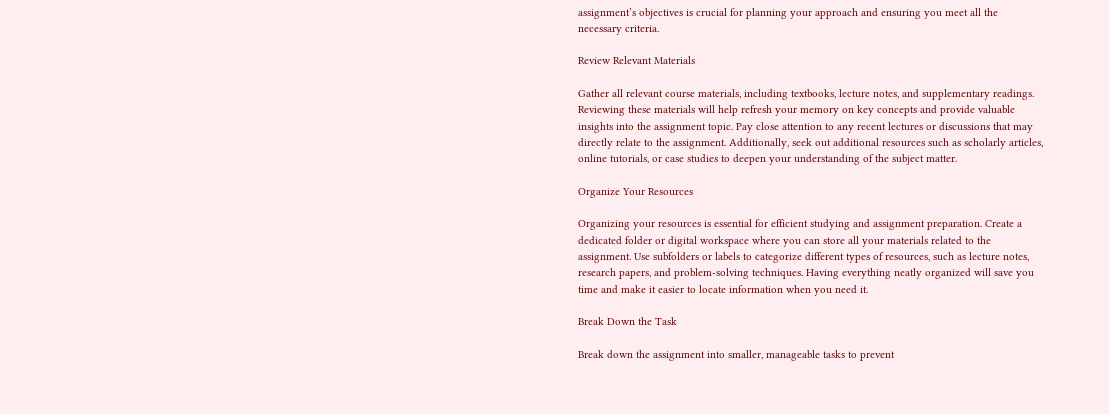assignment’s objectives is crucial for planning your approach and ensuring you meet all the necessary criteria.

Review Relevant Materials

Gather all relevant course materials, including textbooks, lecture notes, and supplementary readings. Reviewing these materials will help refresh your memory on key concepts and provide valuable insights into the assignment topic. Pay close attention to any recent lectures or discussions that may directly relate to the assignment. Additionally, seek out additional resources such as scholarly articles, online tutorials, or case studies to deepen your understanding of the subject matter.

Organize Your Resources

Organizing your resources is essential for efficient studying and assignment preparation. Create a dedicated folder or digital workspace where you can store all your materials related to the assignment. Use subfolders or labels to categorize different types of resources, such as lecture notes, research papers, and problem-solving techniques. Having everything neatly organized will save you time and make it easier to locate information when you need it.

Break Down the Task

Break down the assignment into smaller, manageable tasks to prevent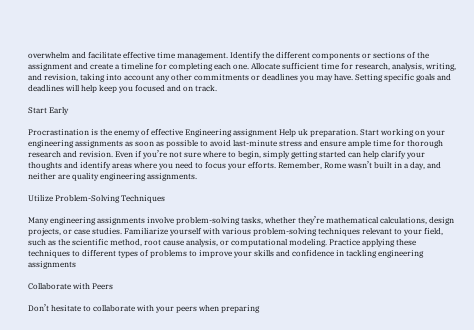overwhelm and facilitate effective time management. Identify the different components or sections of the assignment and create a timeline for completing each one. Allocate sufficient time for research, analysis, writing, and revision, taking into account any other commitments or deadlines you may have. Setting specific goals and deadlines will help keep you focused and on track.

Start Early

Procrastination is the enemy of effective Engineering assignment Help uk preparation. Start working on your engineering assignments as soon as possible to avoid last-minute stress and ensure ample time for thorough research and revision. Even if you’re not sure where to begin, simply getting started can help clarify your thoughts and identify areas where you need to focus your efforts. Remember, Rome wasn’t built in a day, and neither are quality engineering assignments.

Utilize Problem-Solving Techniques

Many engineering assignments involve problem-solving tasks, whether they’re mathematical calculations, design projects, or case studies. Familiarize yourself with various problem-solving techniques relevant to your field, such as the scientific method, root cause analysis, or computational modeling. Practice applying these techniques to different types of problems to improve your skills and confidence in tackling engineering assignments

Collaborate with Peers

Don’t hesitate to collaborate with your peers when preparing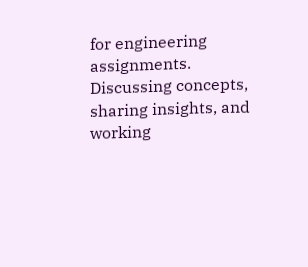for engineering assignments. Discussing concepts, sharing insights, and working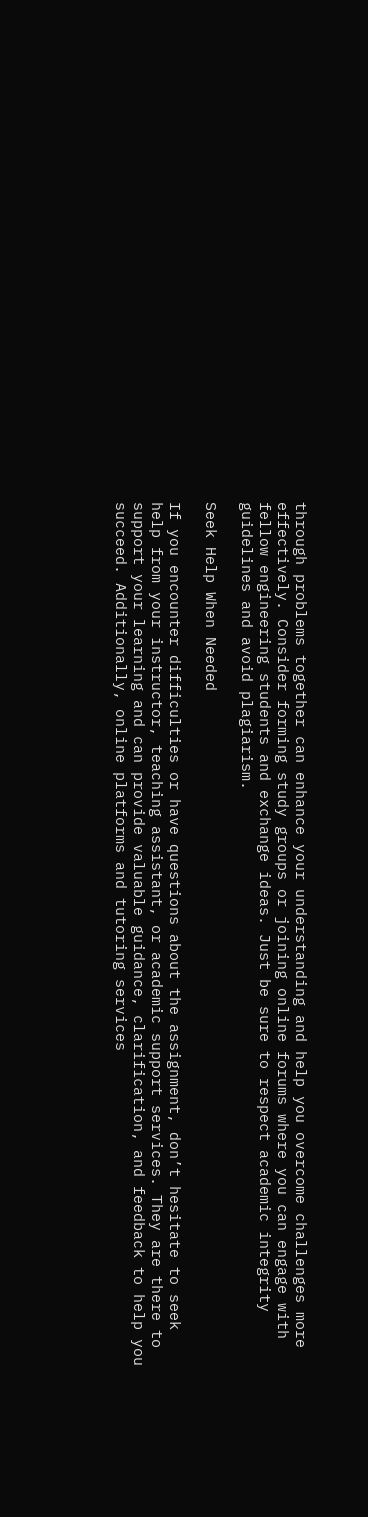through problems together can enhance your understanding and help you overcome challenges more effectively. Consider forming study groups or joining online forums where you can engage with fellow engineering students and exchange ideas. Just be sure to respect academic integrity guidelines and avoid plagiarism.

Seek Help When Needed

If you encounter difficulties or have questions about the assignment, don’t hesitate to seek help from your instructor, teaching assistant, or academic support services. They are there to support your learning and can provide valuable guidance, clarification, and feedback to help you succeed. Additionally, online platforms and tutoring services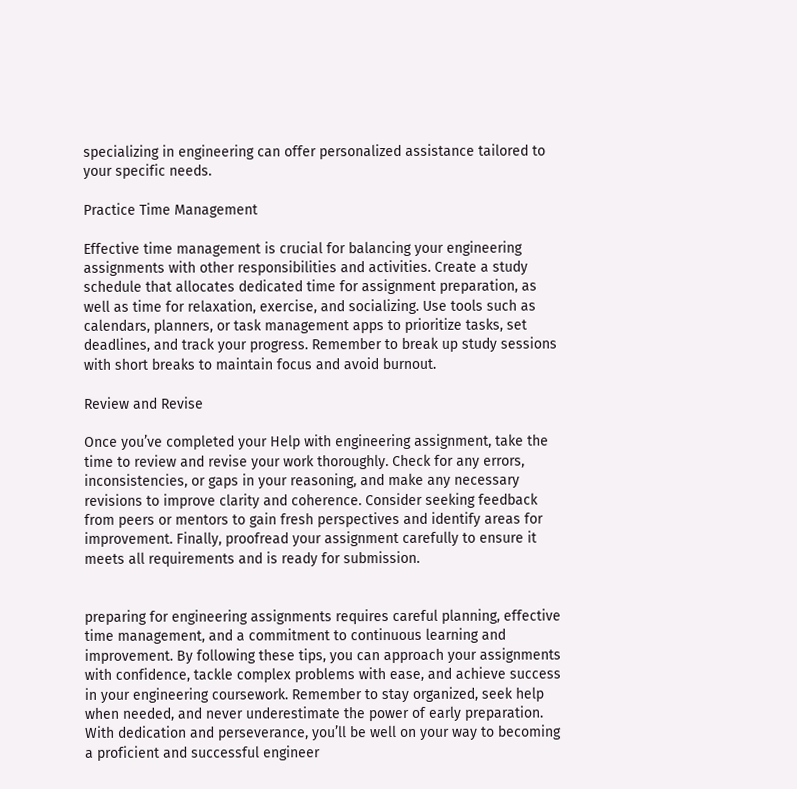specializing in engineering can offer personalized assistance tailored to your specific needs.

Practice Time Management

Effective time management is crucial for balancing your engineering assignments with other responsibilities and activities. Create a study schedule that allocates dedicated time for assignment preparation, as well as time for relaxation, exercise, and socializing. Use tools such as calendars, planners, or task management apps to prioritize tasks, set deadlines, and track your progress. Remember to break up study sessions with short breaks to maintain focus and avoid burnout.

Review and Revise

Once you’ve completed your Help with engineering assignment, take the time to review and revise your work thoroughly. Check for any errors, inconsistencies, or gaps in your reasoning, and make any necessary revisions to improve clarity and coherence. Consider seeking feedback from peers or mentors to gain fresh perspectives and identify areas for improvement. Finally, proofread your assignment carefully to ensure it meets all requirements and is ready for submission.


preparing for engineering assignments requires careful planning, effective time management, and a commitment to continuous learning and improvement. By following these tips, you can approach your assignments with confidence, tackle complex problems with ease, and achieve success in your engineering coursework. Remember to stay organized, seek help when needed, and never underestimate the power of early preparation. With dedication and perseverance, you’ll be well on your way to becoming a proficient and successful engineer